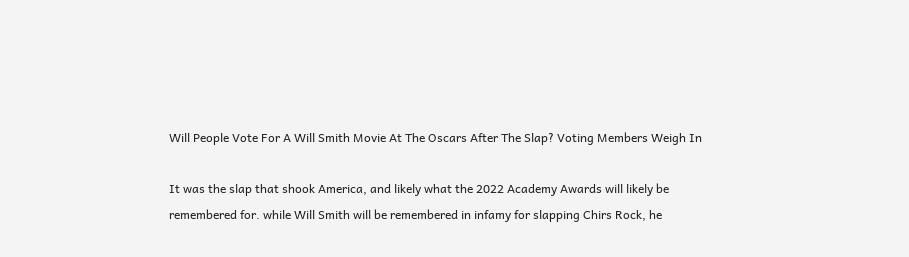Will People Vote For A Will Smith Movie At The Oscars After The Slap? Voting Members Weigh In

It was the slap that shook America, and likely what the 2022 Academy Awards will likely be remembered for. while Will Smith will be remembered in infamy for slapping Chirs Rock, he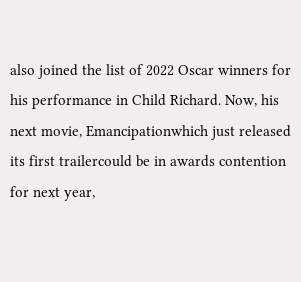also joined the list of 2022 Oscar winners for his performance in Child Richard. Now, his next movie, Emancipationwhich just released its first trailercould be in awards contention for next year,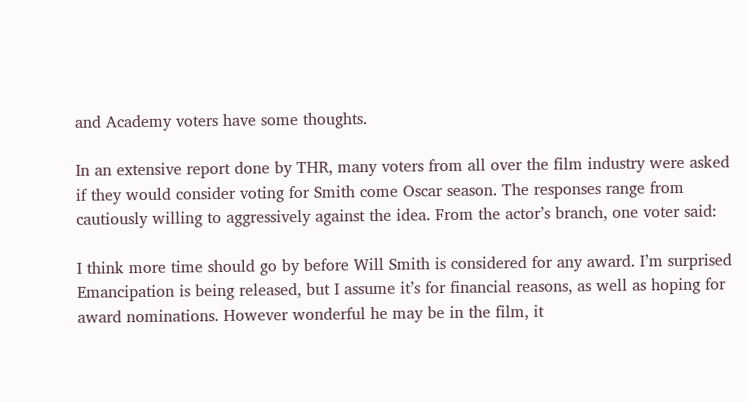and Academy voters have some thoughts.

In an extensive report done by THR, many voters from all over the film industry were asked if they would consider voting for Smith come Oscar season. The responses range from cautiously willing to aggressively against the idea. From the actor’s branch, one voter said:

I think more time should go by before Will Smith is considered for any award. I’m surprised Emancipation is being released, but I assume it’s for financial reasons, as well as hoping for award nominations. However wonderful he may be in the film, it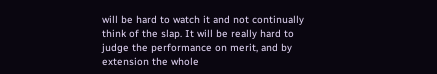will be hard to watch it and not continually think of the slap. It will be really hard to judge the performance on merit, and by extension the whole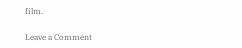film.

Leave a Comment